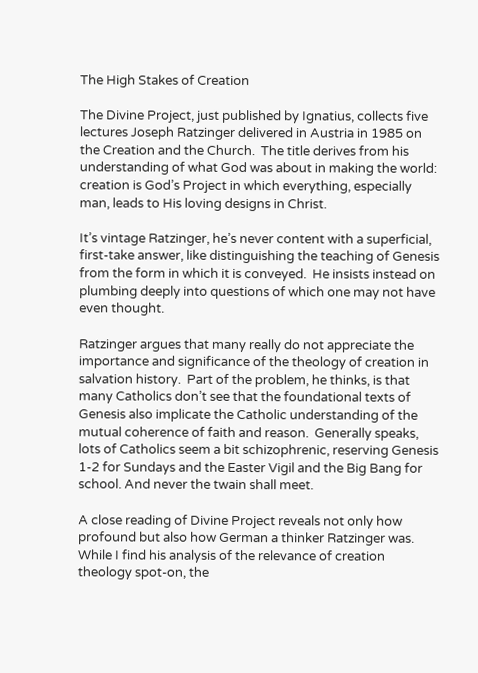The High Stakes of Creation

The Divine Project, just published by Ignatius, collects five lectures Joseph Ratzinger delivered in Austria in 1985 on the Creation and the Church.  The title derives from his understanding of what God was about in making the world: creation is God’s Project in which everything, especially man, leads to His loving designs in Christ.

It’s vintage Ratzinger, he’s never content with a superficial, first-take answer, like distinguishing the teaching of Genesis from the form in which it is conveyed.  He insists instead on plumbing deeply into questions of which one may not have even thought.

Ratzinger argues that many really do not appreciate the importance and significance of the theology of creation in salvation history.  Part of the problem, he thinks, is that many Catholics don’t see that the foundational texts of Genesis also implicate the Catholic understanding of the mutual coherence of faith and reason.  Generally speaks, lots of Catholics seem a bit schizophrenic, reserving Genesis 1-2 for Sundays and the Easter Vigil and the Big Bang for school. And never the twain shall meet.

A close reading of Divine Project reveals not only how profound but also how German a thinker Ratzinger was.  While I find his analysis of the relevance of creation theology spot-on, the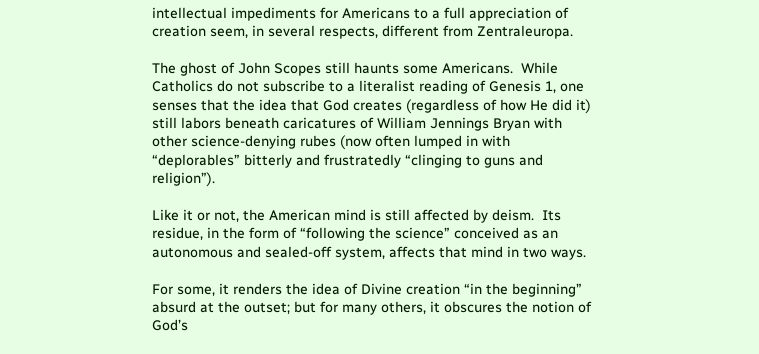intellectual impediments for Americans to a full appreciation of creation seem, in several respects, different from Zentraleuropa.

The ghost of John Scopes still haunts some Americans.  While Catholics do not subscribe to a literalist reading of Genesis 1, one senses that the idea that God creates (regardless of how He did it) still labors beneath caricatures of William Jennings Bryan with other science-denying rubes (now often lumped in with “deplorables” bitterly and frustratedly “clinging to guns and religion”).

Like it or not, the American mind is still affected by deism.  Its residue, in the form of “following the science” conceived as an autonomous and sealed-off system, affects that mind in two ways.

For some, it renders the idea of Divine creation “in the beginning” absurd at the outset; but for many others, it obscures the notion of God’s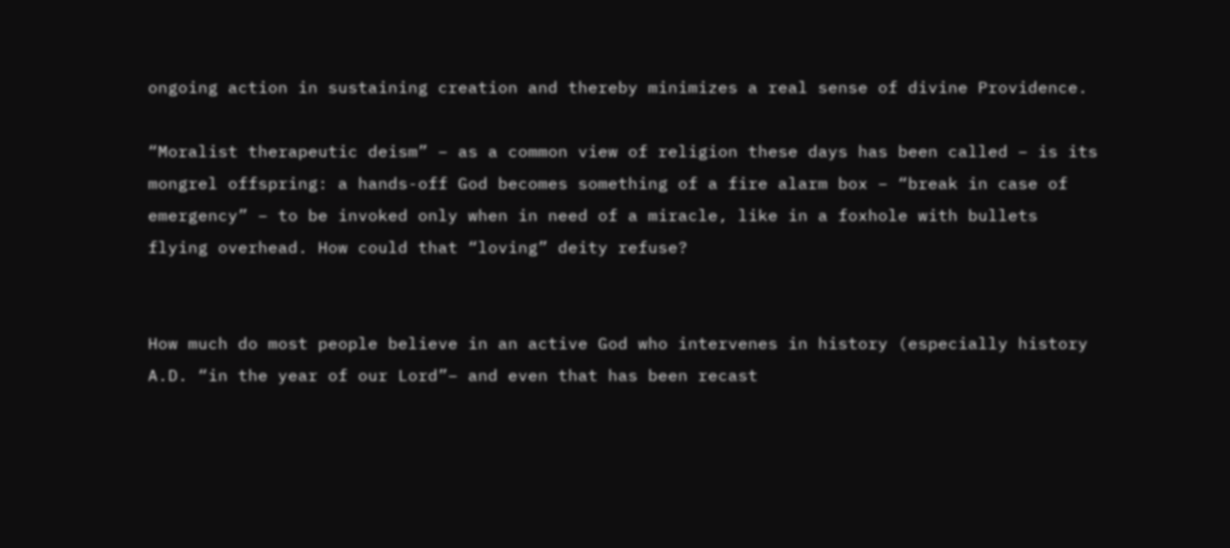ongoing action in sustaining creation and thereby minimizes a real sense of divine Providence.

“Moralist therapeutic deism” – as a common view of religion these days has been called – is its mongrel offspring: a hands-off God becomes something of a fire alarm box – “break in case of emergency” – to be invoked only when in need of a miracle, like in a foxhole with bullets flying overhead. How could that “loving” deity refuse?


How much do most people believe in an active God who intervenes in history (especially history A.D. “in the year of our Lord”– and even that has been recast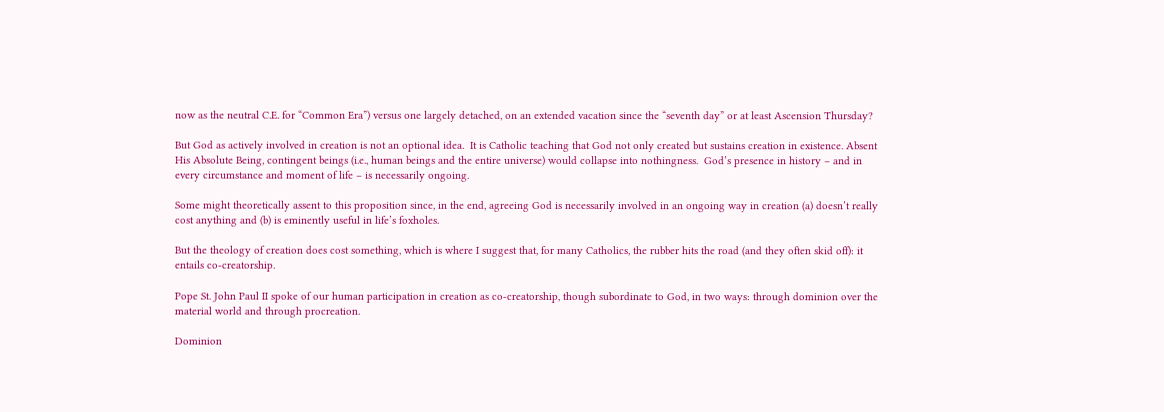now as the neutral C.E. for “Common Era”) versus one largely detached, on an extended vacation since the “seventh day” or at least Ascension Thursday?

But God as actively involved in creation is not an optional idea.  It is Catholic teaching that God not only created but sustains creation in existence. Absent His Absolute Being, contingent beings (i.e., human beings and the entire universe) would collapse into nothingness.  God’s presence in history – and in every circumstance and moment of life – is necessarily ongoing.

Some might theoretically assent to this proposition since, in the end, agreeing God is necessarily involved in an ongoing way in creation (a) doesn’t really cost anything and (b) is eminently useful in life’s foxholes.

But the theology of creation does cost something, which is where I suggest that, for many Catholics, the rubber hits the road (and they often skid off): it entails co-creatorship.

Pope St. John Paul II spoke of our human participation in creation as co-creatorship, though subordinate to God, in two ways: through dominion over the material world and through procreation.

Dominion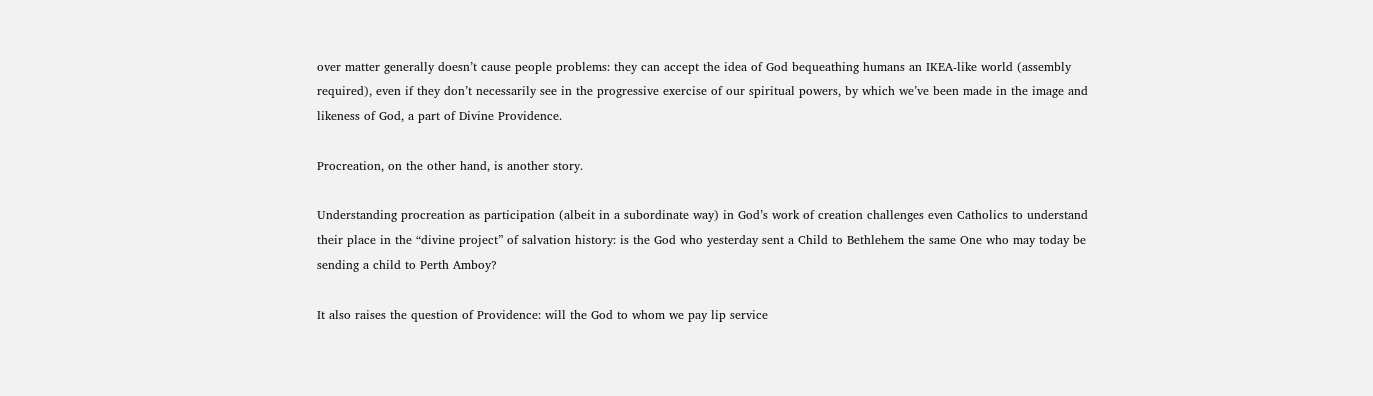over matter generally doesn’t cause people problems: they can accept the idea of God bequeathing humans an IKEA-like world (assembly required), even if they don’t necessarily see in the progressive exercise of our spiritual powers, by which we’ve been made in the image and likeness of God, a part of Divine Providence.

Procreation, on the other hand, is another story.

Understanding procreation as participation (albeit in a subordinate way) in God’s work of creation challenges even Catholics to understand their place in the “divine project” of salvation history: is the God who yesterday sent a Child to Bethlehem the same One who may today be sending a child to Perth Amboy?

It also raises the question of Providence: will the God to whom we pay lip service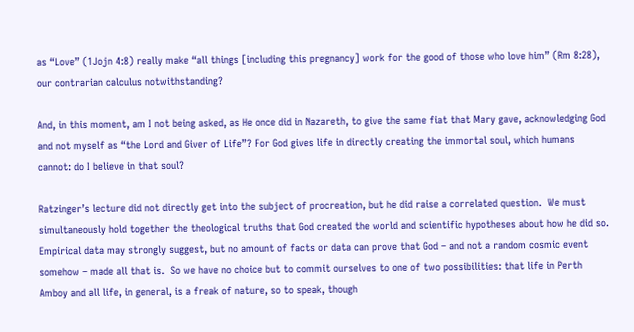as “Love” (1Jojn 4:8) really make “all things [including this pregnancy] work for the good of those who love him” (Rm 8:28), our contrarian calculus notwithstanding?

And, in this moment, am I not being asked, as He once did in Nazareth, to give the same fiat that Mary gave, acknowledging God and not myself as “the Lord and Giver of Life”? For God gives life in directly creating the immortal soul, which humans cannot: do I believe in that soul?

Ratzinger’s lecture did not directly get into the subject of procreation, but he did raise a correlated question.  We must simultaneously hold together the theological truths that God created the world and scientific hypotheses about how he did so. Empirical data may strongly suggest, but no amount of facts or data can prove that God – and not a random cosmic event somehow – made all that is.  So we have no choice but to commit ourselves to one of two possibilities: that life in Perth Amboy and all life, in general, is a freak of nature, so to speak, though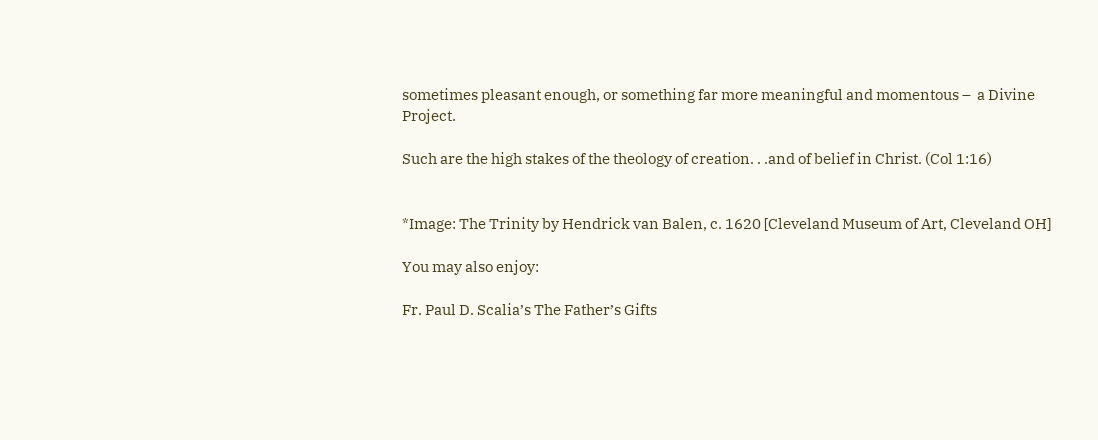sometimes pleasant enough, or something far more meaningful and momentous –  a Divine Project.

Such are the high stakes of the theology of creation. . .and of belief in Christ. (Col 1:16)


*Image: The Trinity by Hendrick van Balen, c. 1620 [Cleveland Museum of Art, Cleveland OH]

You may also enjoy:

Fr. Paul D. Scalia’s The Father’s Gifts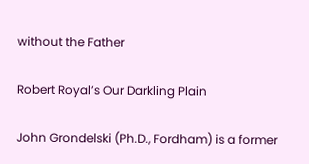without the Father

Robert Royal’s Our Darkling Plain

John Grondelski (Ph.D., Fordham) is a former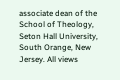associate dean of the School of Theology, Seton Hall University, South Orange, New Jersey. All views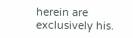herein are exclusively his.